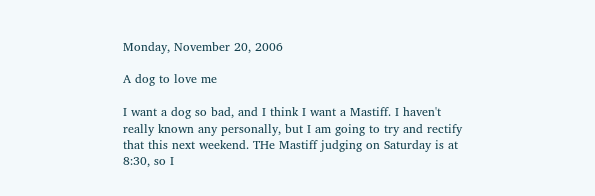Monday, November 20, 2006

A dog to love me

I want a dog so bad, and I think I want a Mastiff. I haven't really known any personally, but I am going to try and rectify that this next weekend. THe Mastiff judging on Saturday is at 8:30, so I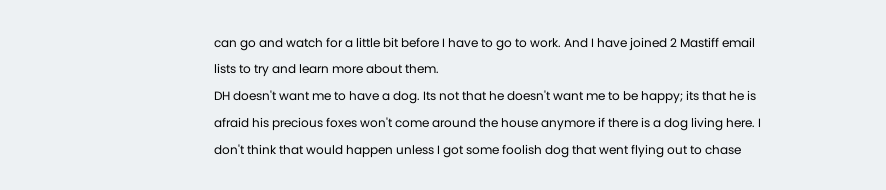can go and watch for a little bit before I have to go to work. And I have joined 2 Mastiff email lists to try and learn more about them.
DH doesn't want me to have a dog. Its not that he doesn't want me to be happy; its that he is afraid his precious foxes won't come around the house anymore if there is a dog living here. I don't think that would happen unless I got some foolish dog that went flying out to chase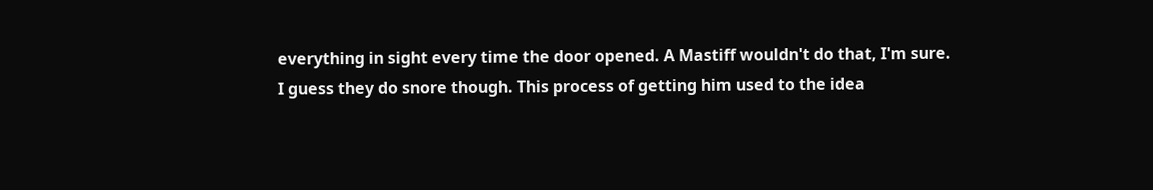everything in sight every time the door opened. A Mastiff wouldn't do that, I'm sure.
I guess they do snore though. This process of getting him used to the idea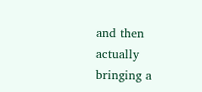and then actually bringing a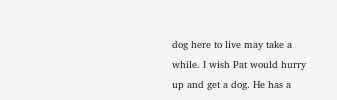dog here to live may take a while. I wish Pat would hurry up and get a dog. He has a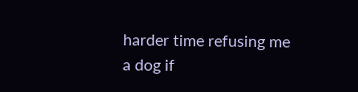harder time refusing me a dog if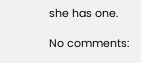she has one.

No comments: